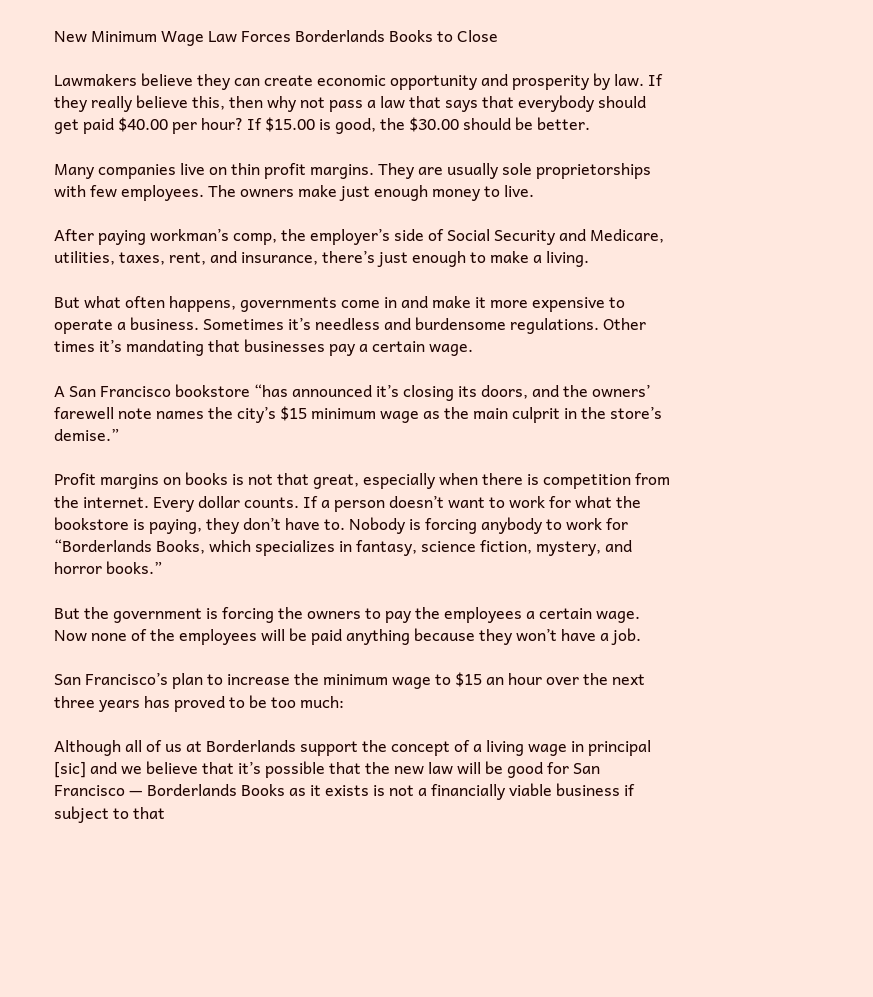New Minimum Wage Law Forces Borderlands Books to Close

Lawmakers believe they can create economic opportunity and prosperity by law. If they really believe this, then why not pass a law that says that everybody should get paid $40.00 per hour? If $15.00 is good, the $30.00 should be better.

Many companies live on thin profit margins. They are usually sole proprietorships with few employees. The owners make just enough money to live.

After paying workman’s comp, the employer’s side of Social Security and Medicare, utilities, taxes, rent, and insurance, there’s just enough to make a living.

But what often happens, governments come in and make it more expensive to operate a business. Sometimes it’s needless and burdensome regulations. Other times it’s mandating that businesses pay a certain wage.

A San Francisco bookstore “has announced it’s closing its doors, and the owners’ farewell note names the city’s $15 minimum wage as the main culprit in the store’s demise.”

Profit margins on books is not that great, especially when there is competition from the internet. Every dollar counts. If a person doesn’t want to work for what the bookstore is paying, they don’t have to. Nobody is forcing anybody to work for “Borderlands Books, which specializes in fantasy, science fiction, mystery, and horror books.”

But the government is forcing the owners to pay the employees a certain wage. Now none of the employees will be paid anything because they won’t have a job.

San Francisco’s plan to increase the minimum wage to $15 an hour over the next three years has proved to be too much:

Although all of us at Borderlands support the concept of a living wage in principal [sic] and we believe that it’s possible that the new law will be good for San Francisco — Borderlands Books as it exists is not a financially viable business if subject to that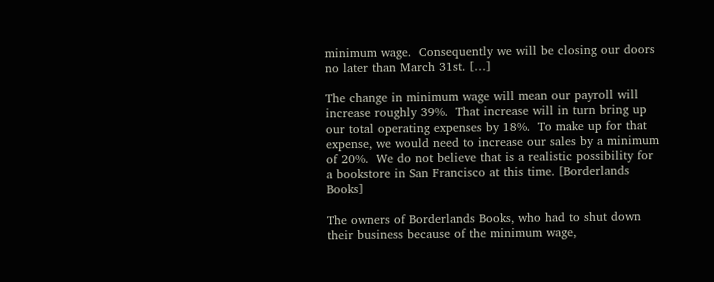minimum wage.  Consequently we will be closing our doors no later than March 31st. […]

The change in minimum wage will mean our payroll will increase roughly 39%.  That increase will in turn bring up our total operating expenses by 18%.  To make up for that expense, we would need to increase our sales by a minimum of 20%.  We do not believe that is a realistic possibility for a bookstore in San Francisco at this time. [Borderlands Books]

The owners of Borderlands Books, who had to shut down their business because of the minimum wage,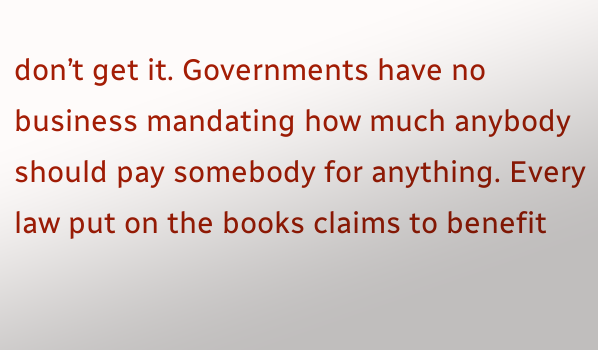don’t get it. Governments have no business mandating how much anybody should pay somebody for anything. Every law put on the books claims to benefit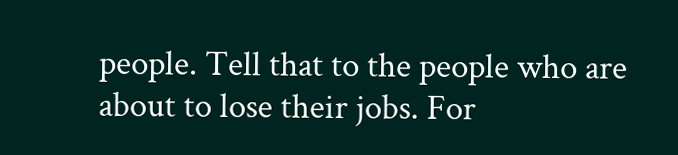people. Tell that to the people who are about to lose their jobs. For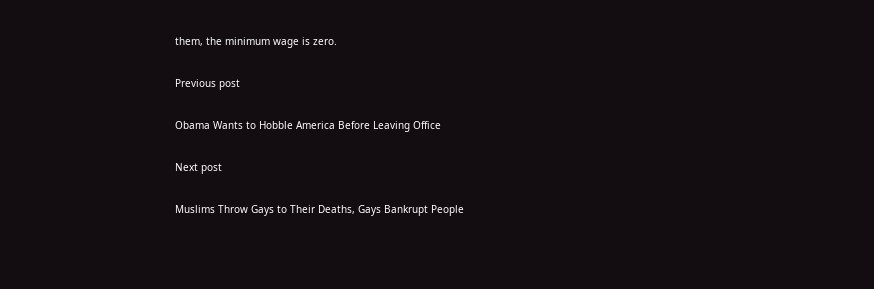them, the minimum wage is zero.

Previous post

Obama Wants to Hobble America Before Leaving Office

Next post

Muslims Throw Gays to Their Deaths, Gays Bankrupt People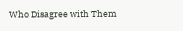Who Disagree with Them